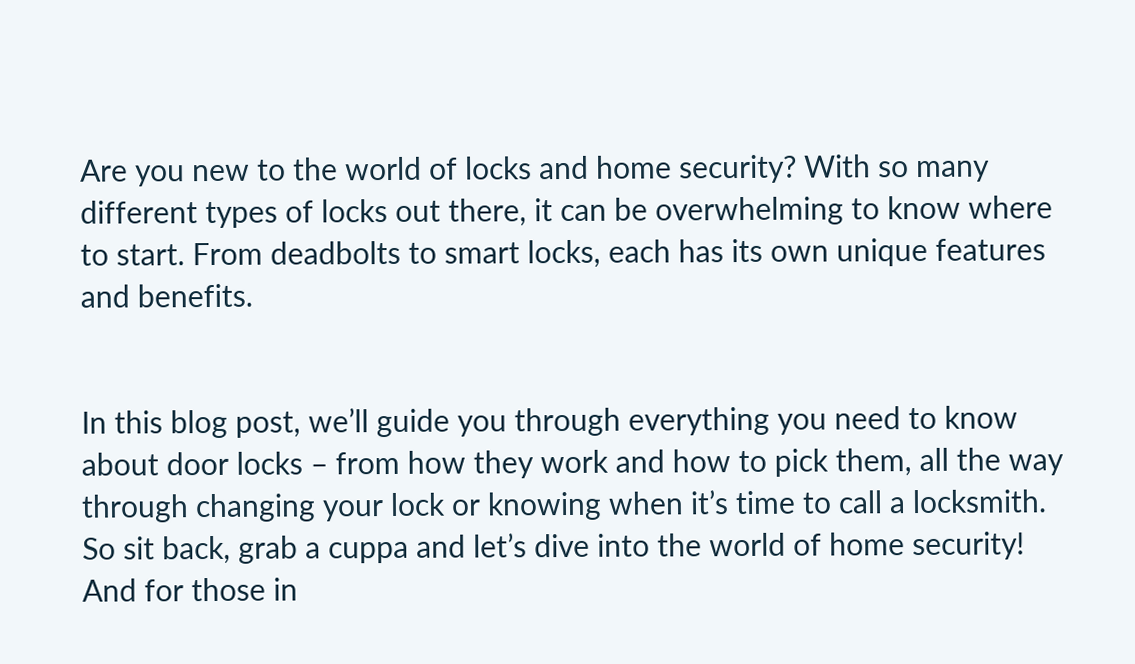Are you new to the world of locks and home security? With so many different types of locks out there, it can be overwhelming to know where to start. From deadbolts to smart locks, each has its own unique features and benefits.


In this blog post, we’ll guide you through everything you need to know about door locks – from how they work and how to pick them, all the way through changing your lock or knowing when it’s time to call a locksmith. So sit back, grab a cuppa and let’s dive into the world of home security! And for those in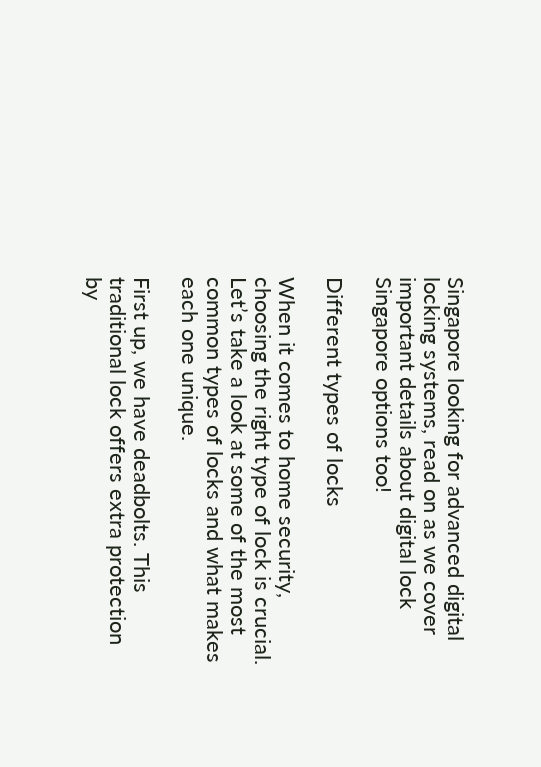Singapore looking for advanced digital locking systems, read on as we cover important details about digital lock Singapore options too!

Different types of locks

When it comes to home security, choosing the right type of lock is crucial. Let’s take a look at some of the most common types of locks and what makes each one unique.

First up, we have deadbolts. This traditional lock offers extra protection by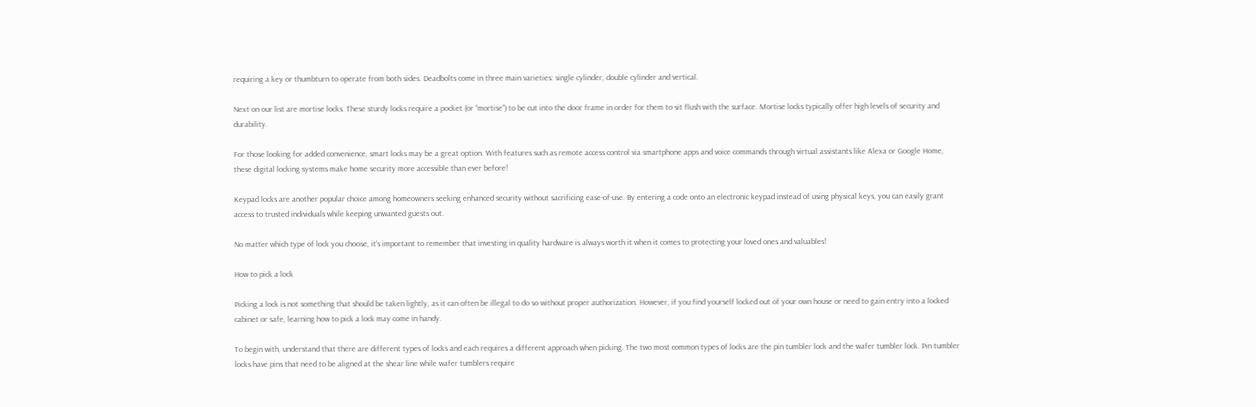requiring a key or thumbturn to operate from both sides. Deadbolts come in three main varieties: single cylinder, double cylinder and vertical.

Next on our list are mortise locks. These sturdy locks require a pocket (or “mortise”) to be cut into the door frame in order for them to sit flush with the surface. Mortise locks typically offer high levels of security and durability.

For those looking for added convenience, smart locks may be a great option. With features such as remote access control via smartphone apps and voice commands through virtual assistants like Alexa or Google Home, these digital locking systems make home security more accessible than ever before!

Keypad locks are another popular choice among homeowners seeking enhanced security without sacrificing ease-of-use. By entering a code onto an electronic keypad instead of using physical keys, you can easily grant access to trusted individuals while keeping unwanted guests out.

No matter which type of lock you choose, it’s important to remember that investing in quality hardware is always worth it when it comes to protecting your loved ones and valuables!

How to pick a lock

Picking a lock is not something that should be taken lightly, as it can often be illegal to do so without proper authorization. However, if you find yourself locked out of your own house or need to gain entry into a locked cabinet or safe, learning how to pick a lock may come in handy.

To begin with, understand that there are different types of locks and each requires a different approach when picking. The two most common types of locks are the pin tumbler lock and the wafer tumbler lock. Pin tumbler locks have pins that need to be aligned at the shear line while wafer tumblers require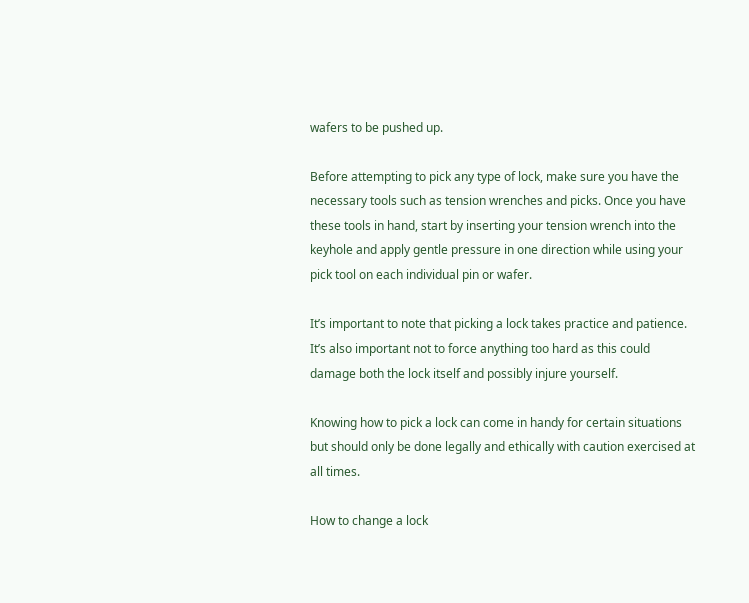wafers to be pushed up.

Before attempting to pick any type of lock, make sure you have the necessary tools such as tension wrenches and picks. Once you have these tools in hand, start by inserting your tension wrench into the keyhole and apply gentle pressure in one direction while using your pick tool on each individual pin or wafer.

It’s important to note that picking a lock takes practice and patience. It’s also important not to force anything too hard as this could damage both the lock itself and possibly injure yourself.

Knowing how to pick a lock can come in handy for certain situations but should only be done legally and ethically with caution exercised at all times.

How to change a lock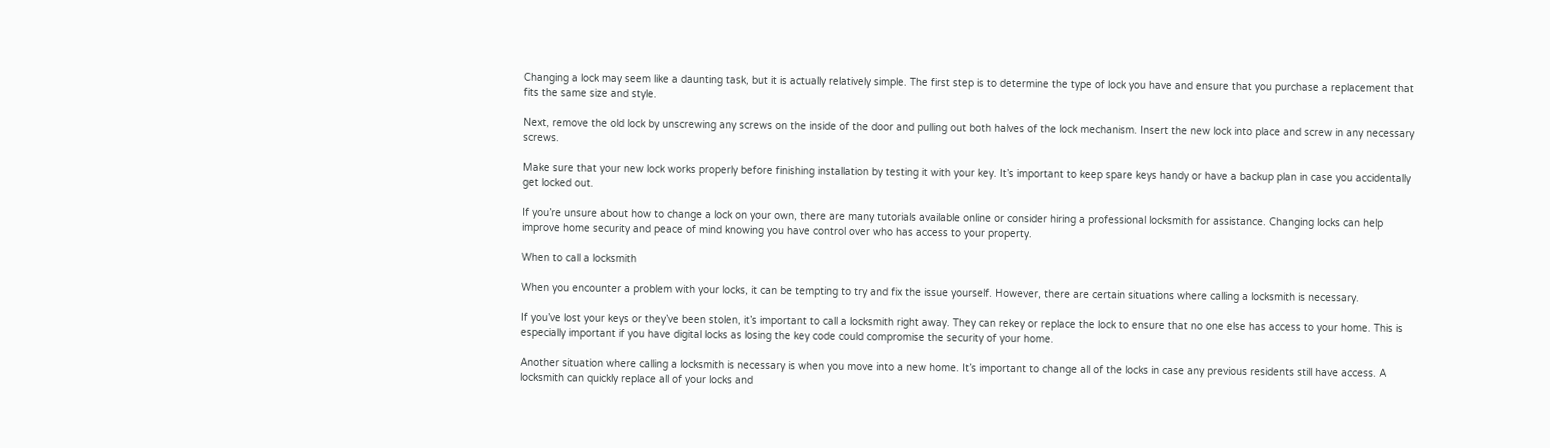Changing a lock may seem like a daunting task, but it is actually relatively simple. The first step is to determine the type of lock you have and ensure that you purchase a replacement that fits the same size and style.

Next, remove the old lock by unscrewing any screws on the inside of the door and pulling out both halves of the lock mechanism. Insert the new lock into place and screw in any necessary screws.

Make sure that your new lock works properly before finishing installation by testing it with your key. It’s important to keep spare keys handy or have a backup plan in case you accidentally get locked out.

If you’re unsure about how to change a lock on your own, there are many tutorials available online or consider hiring a professional locksmith for assistance. Changing locks can help improve home security and peace of mind knowing you have control over who has access to your property.

When to call a locksmith

When you encounter a problem with your locks, it can be tempting to try and fix the issue yourself. However, there are certain situations where calling a locksmith is necessary.

If you’ve lost your keys or they’ve been stolen, it’s important to call a locksmith right away. They can rekey or replace the lock to ensure that no one else has access to your home. This is especially important if you have digital locks as losing the key code could compromise the security of your home.

Another situation where calling a locksmith is necessary is when you move into a new home. It’s important to change all of the locks in case any previous residents still have access. A locksmith can quickly replace all of your locks and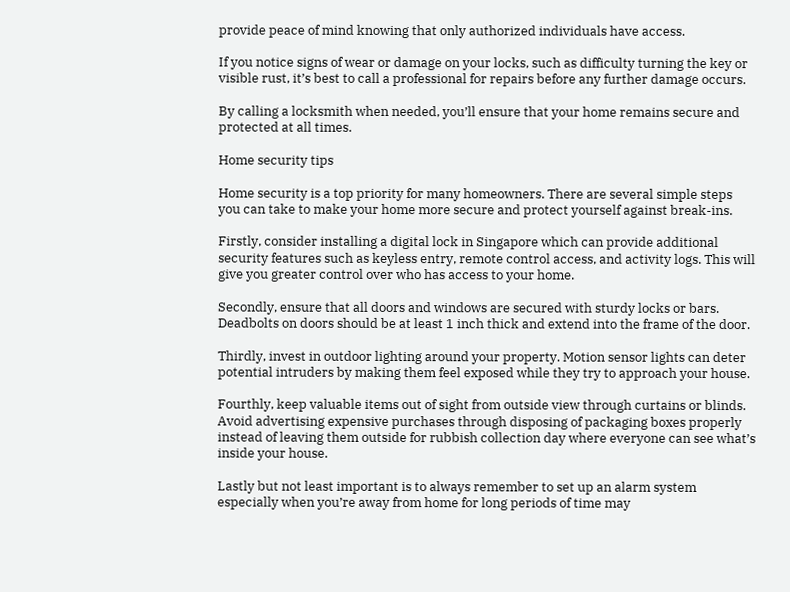provide peace of mind knowing that only authorized individuals have access.

If you notice signs of wear or damage on your locks, such as difficulty turning the key or visible rust, it’s best to call a professional for repairs before any further damage occurs.

By calling a locksmith when needed, you’ll ensure that your home remains secure and protected at all times.

Home security tips

Home security is a top priority for many homeowners. There are several simple steps you can take to make your home more secure and protect yourself against break-ins.

Firstly, consider installing a digital lock in Singapore which can provide additional security features such as keyless entry, remote control access, and activity logs. This will give you greater control over who has access to your home.

Secondly, ensure that all doors and windows are secured with sturdy locks or bars. Deadbolts on doors should be at least 1 inch thick and extend into the frame of the door.

Thirdly, invest in outdoor lighting around your property. Motion sensor lights can deter potential intruders by making them feel exposed while they try to approach your house.

Fourthly, keep valuable items out of sight from outside view through curtains or blinds. Avoid advertising expensive purchases through disposing of packaging boxes properly instead of leaving them outside for rubbish collection day where everyone can see what’s inside your house.

Lastly but not least important is to always remember to set up an alarm system especially when you’re away from home for long periods of time may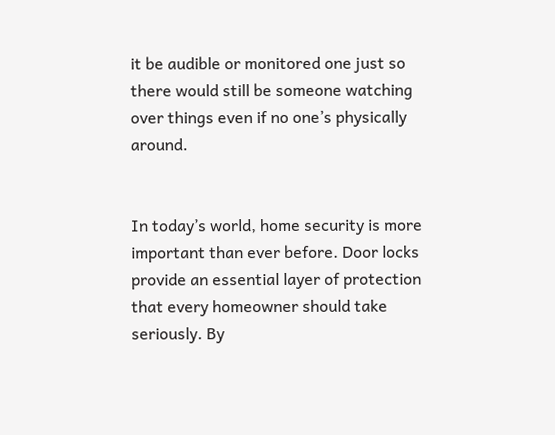it be audible or monitored one just so there would still be someone watching over things even if no one’s physically around.


In today’s world, home security is more important than ever before. Door locks provide an essential layer of protection that every homeowner should take seriously. By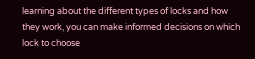learning about the different types of locks and how they work, you can make informed decisions on which lock to choose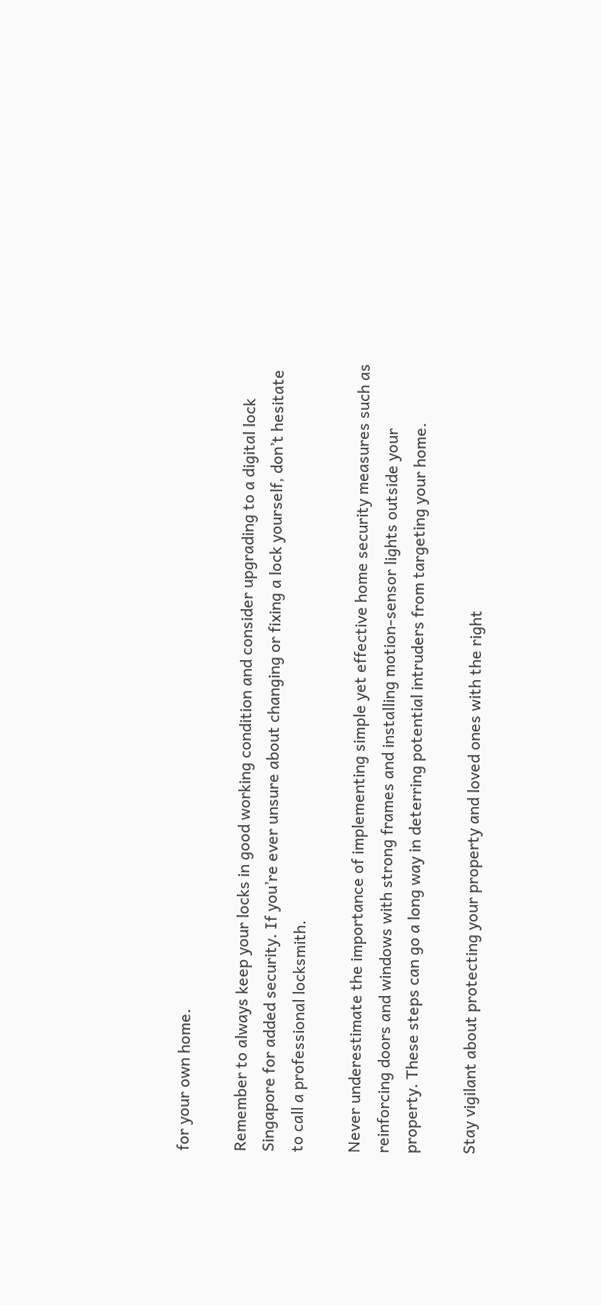for your own home.

Remember to always keep your locks in good working condition and consider upgrading to a digital lock Singapore for added security. If you’re ever unsure about changing or fixing a lock yourself, don’t hesitate to call a professional locksmith.

Never underestimate the importance of implementing simple yet effective home security measures such as reinforcing doors and windows with strong frames and installing motion-sensor lights outside your property. These steps can go a long way in deterring potential intruders from targeting your home.

Stay vigilant about protecting your property and loved ones with the right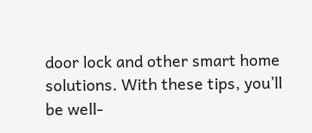door lock and other smart home solutions. With these tips, you’ll be well-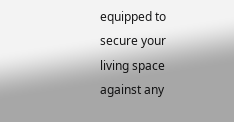equipped to secure your living space against any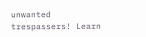unwanted trespassers! Learn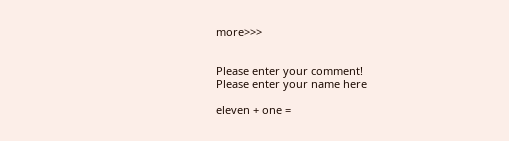more>>>


Please enter your comment!
Please enter your name here

eleven + one =